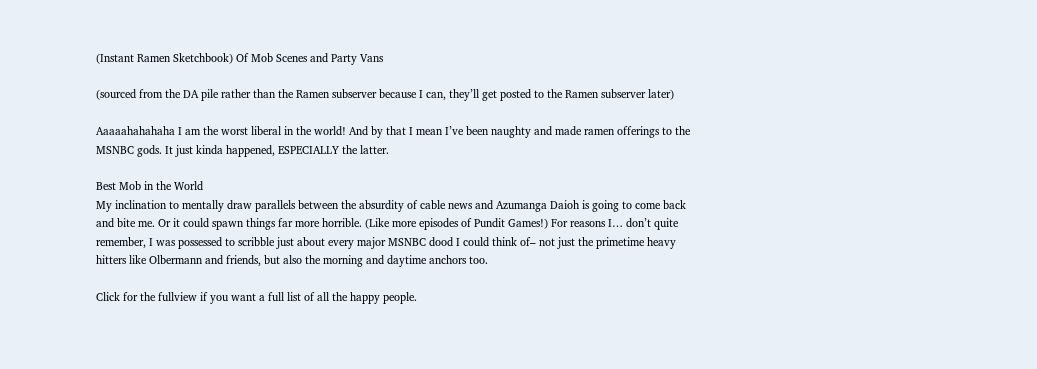(Instant Ramen Sketchbook) Of Mob Scenes and Party Vans

(sourced from the DA pile rather than the Ramen subserver because I can, they’ll get posted to the Ramen subserver later)

Aaaaahahahaha I am the worst liberal in the world! And by that I mean I’ve been naughty and made ramen offerings to the MSNBC gods. It just kinda happened, ESPECIALLY the latter.

Best Mob in the World
My inclination to mentally draw parallels between the absurdity of cable news and Azumanga Daioh is going to come back and bite me. Or it could spawn things far more horrible. (Like more episodes of Pundit Games!) For reasons I… don’t quite remember, I was possessed to scribble just about every major MSNBC dood I could think of– not just the primetime heavy hitters like Olbermann and friends, but also the morning and daytime anchors too.

Click for the fullview if you want a full list of all the happy people.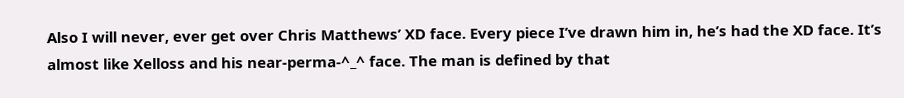Also I will never, ever get over Chris Matthews’ XD face. Every piece I’ve drawn him in, he’s had the XD face. It’s almost like Xelloss and his near-perma-^_^ face. The man is defined by that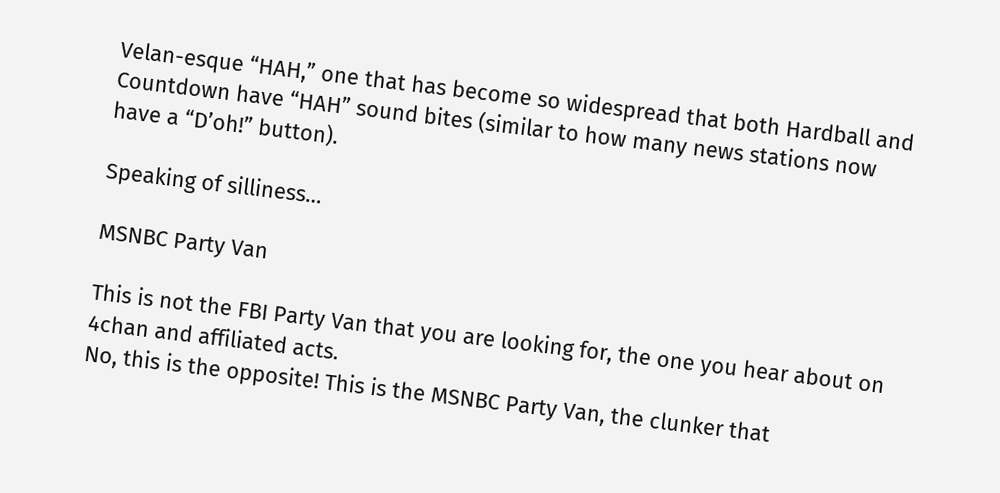Velan-esque “HAH,” one that has become so widespread that both Hardball and Countdown have “HAH” sound bites (similar to how many news stations now have a “D’oh!” button).

Speaking of silliness…

MSNBC Party Van

This is not the FBI Party Van that you are looking for, the one you hear about on 4chan and affiliated acts.
No, this is the opposite! This is the MSNBC Party Van, the clunker that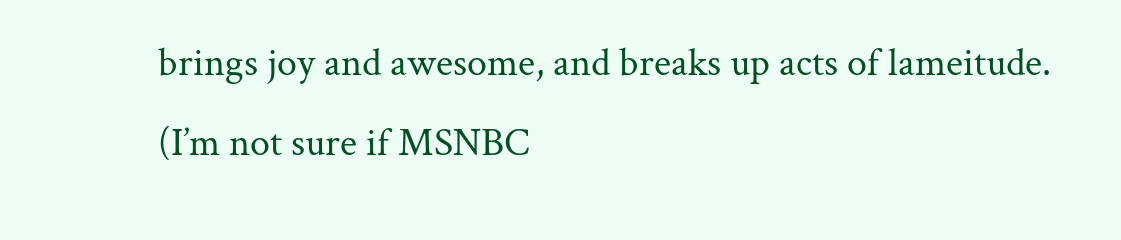brings joy and awesome, and breaks up acts of lameitude.
(I’m not sure if MSNBC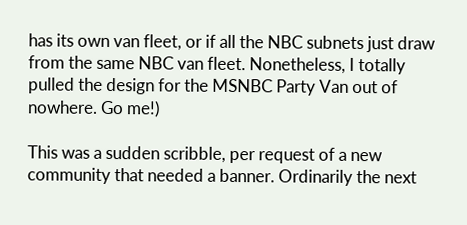has its own van fleet, or if all the NBC subnets just draw from the same NBC van fleet. Nonetheless, I totally pulled the design for the MSNBC Party Van out of nowhere. Go me!)

This was a sudden scribble, per request of a new community that needed a banner. Ordinarily the next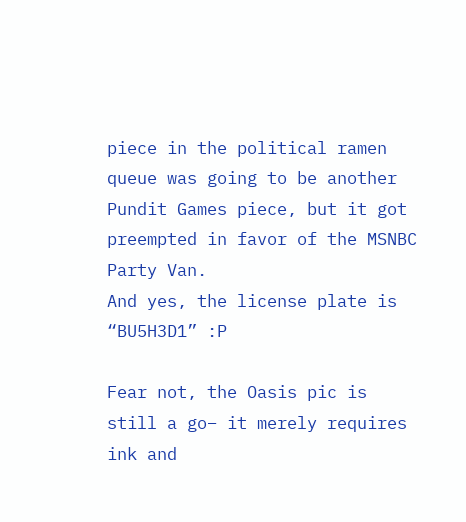piece in the political ramen queue was going to be another Pundit Games piece, but it got preempted in favor of the MSNBC Party Van.
And yes, the license plate is “BU5H3D1” :P

Fear not, the Oasis pic is still a go– it merely requires ink and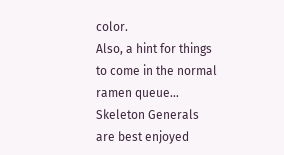color.
Also, a hint for things to come in the normal ramen queue… Skeleton Generals are best enjoyed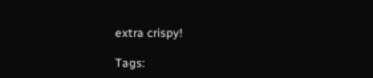extra crispy!

Tags: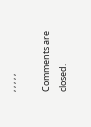, , , , ,

Comments are closed.